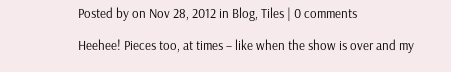Posted by on Nov 28, 2012 in Blog, Tiles | 0 comments

Heehee! Pieces too, at times – like when the show is over and my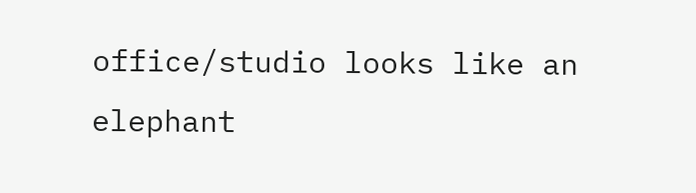office/studio looks like an elephant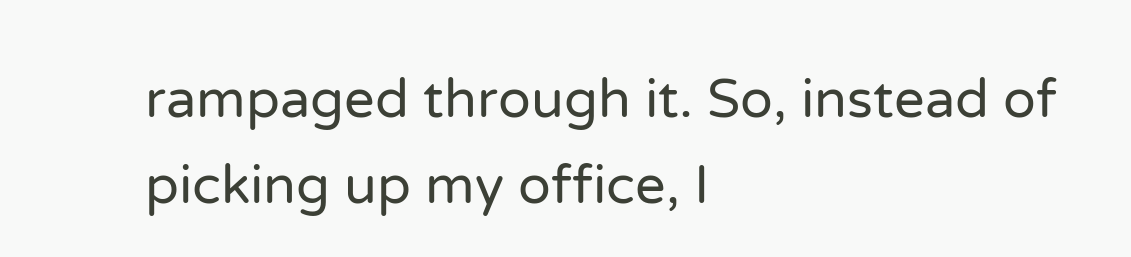rampaged through it. So, instead of picking up my office, I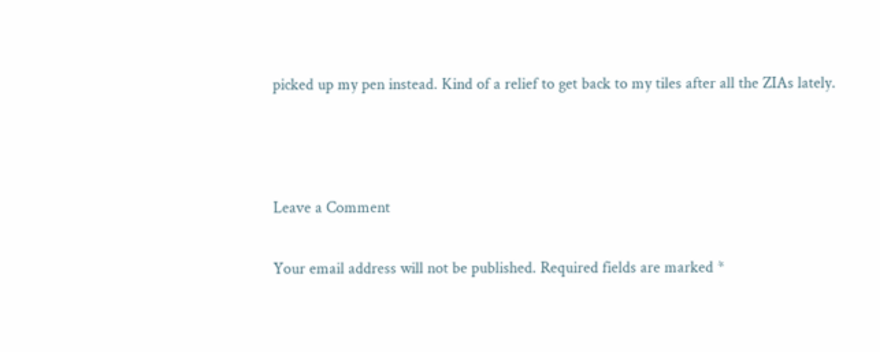picked up my pen instead. Kind of a relief to get back to my tiles after all the ZIAs lately.



Leave a Comment

Your email address will not be published. Required fields are marked *